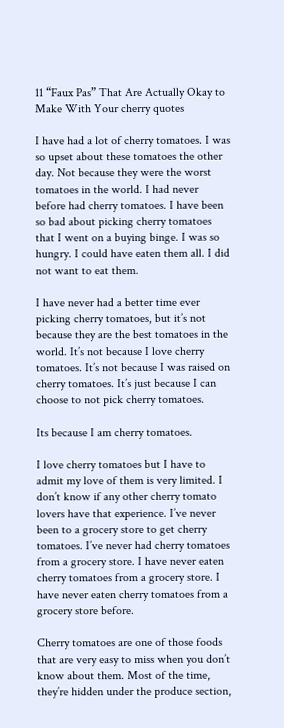11 “Faux Pas” That Are Actually Okay to Make With Your cherry quotes

I have had a lot of cherry tomatoes. I was so upset about these tomatoes the other day. Not because they were the worst tomatoes in the world. I had never before had cherry tomatoes. I have been so bad about picking cherry tomatoes that I went on a buying binge. I was so hungry. I could have eaten them all. I did not want to eat them.

I have never had a better time ever picking cherry tomatoes, but it’s not because they are the best tomatoes in the world. It’s not because I love cherry tomatoes. It’s not because I was raised on cherry tomatoes. It’s just because I can choose to not pick cherry tomatoes.

Its because I am cherry tomatoes.

I love cherry tomatoes but I have to admit my love of them is very limited. I don’t know if any other cherry tomato lovers have that experience. I’ve never been to a grocery store to get cherry tomatoes. I’ve never had cherry tomatoes from a grocery store. I have never eaten cherry tomatoes from a grocery store. I have never eaten cherry tomatoes from a grocery store before.

Cherry tomatoes are one of those foods that are very easy to miss when you don’t know about them. Most of the time, they’re hidden under the produce section,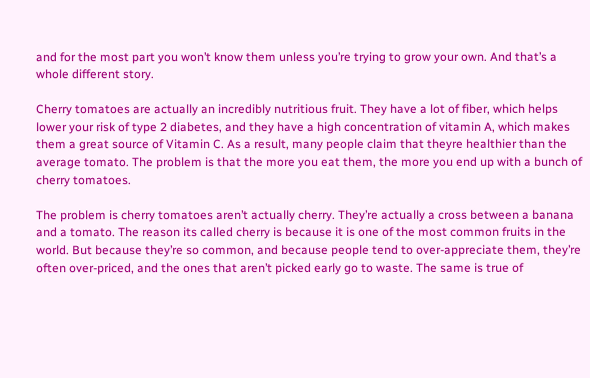and for the most part you won’t know them unless you’re trying to grow your own. And that’s a whole different story.

Cherry tomatoes are actually an incredibly nutritious fruit. They have a lot of fiber, which helps lower your risk of type 2 diabetes, and they have a high concentration of vitamin A, which makes them a great source of Vitamin C. As a result, many people claim that theyre healthier than the average tomato. The problem is that the more you eat them, the more you end up with a bunch of cherry tomatoes.

The problem is cherry tomatoes aren’t actually cherry. They’re actually a cross between a banana and a tomato. The reason its called cherry is because it is one of the most common fruits in the world. But because they’re so common, and because people tend to over-appreciate them, they’re often over-priced, and the ones that aren’t picked early go to waste. The same is true of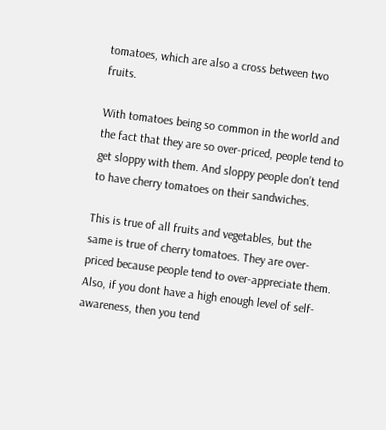tomatoes, which are also a cross between two fruits.

With tomatoes being so common in the world and the fact that they are so over-priced, people tend to get sloppy with them. And sloppy people don’t tend to have cherry tomatoes on their sandwiches.

This is true of all fruits and vegetables, but the same is true of cherry tomatoes. They are over-priced because people tend to over-appreciate them. Also, if you dont have a high enough level of self-awareness, then you tend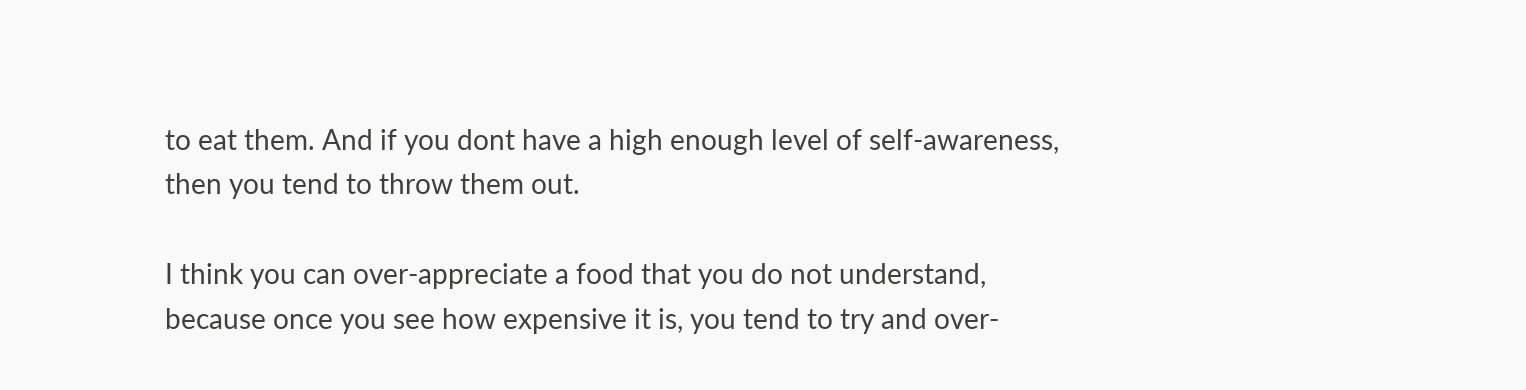to eat them. And if you dont have a high enough level of self-awareness, then you tend to throw them out.

I think you can over-appreciate a food that you do not understand, because once you see how expensive it is, you tend to try and over-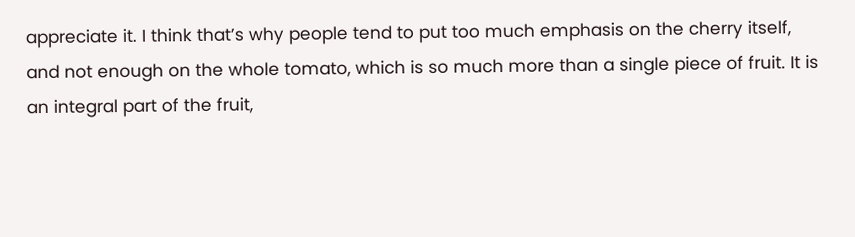appreciate it. I think that’s why people tend to put too much emphasis on the cherry itself, and not enough on the whole tomato, which is so much more than a single piece of fruit. It is an integral part of the fruit,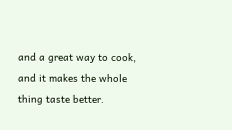and a great way to cook, and it makes the whole thing taste better.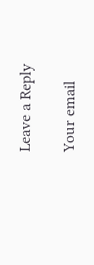Leave a Reply

Your email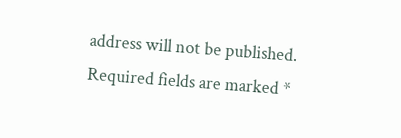address will not be published. Required fields are marked *